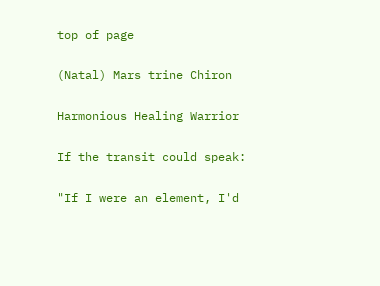top of page

(Natal) Mars trine Chiron

Harmonious Healing Warrior

If the transit could speak:

"If I were an element, I'd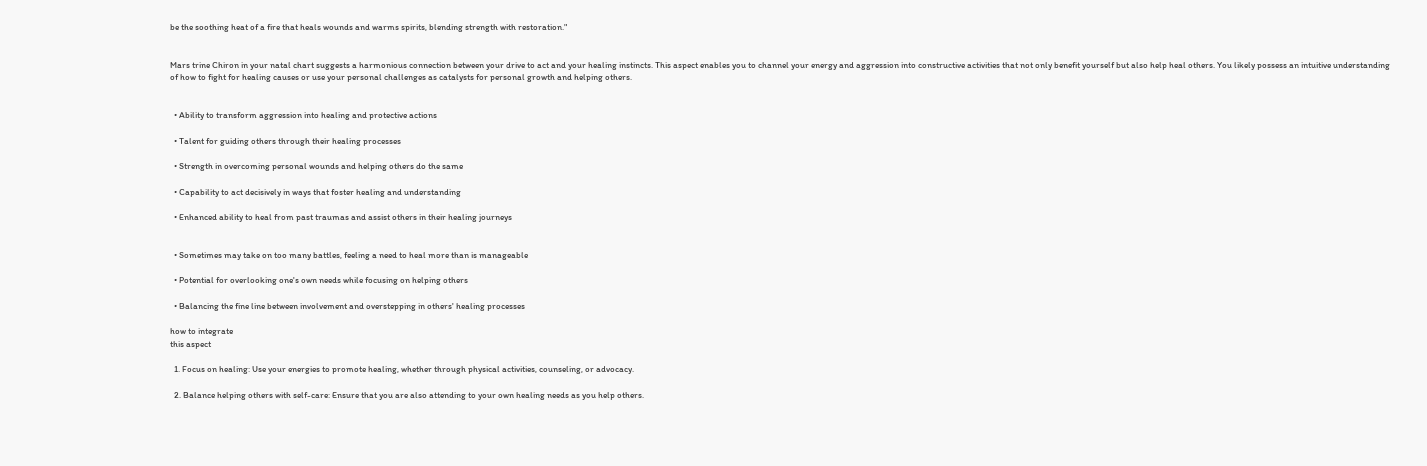be the soothing heat of a fire that heals wounds and warms spirits, blending strength with restoration."


Mars trine Chiron in your natal chart suggests a harmonious connection between your drive to act and your healing instincts. This aspect enables you to channel your energy and aggression into constructive activities that not only benefit yourself but also help heal others. You likely possess an intuitive understanding of how to fight for healing causes or use your personal challenges as catalysts for personal growth and helping others.


  • Ability to transform aggression into healing and protective actions

  • Talent for guiding others through their healing processes

  • Strength in overcoming personal wounds and helping others do the same

  • Capability to act decisively in ways that foster healing and understanding

  • Enhanced ability to heal from past traumas and assist others in their healing journeys


  • Sometimes may take on too many battles, feeling a need to heal more than is manageable

  • Potential for overlooking one's own needs while focusing on helping others

  • Balancing the fine line between involvement and overstepping in others' healing processes

how to integrate
this aspect

  1. Focus on healing: Use your energies to promote healing, whether through physical activities, counseling, or advocacy.

  2. Balance helping others with self-care: Ensure that you are also attending to your own healing needs as you help others.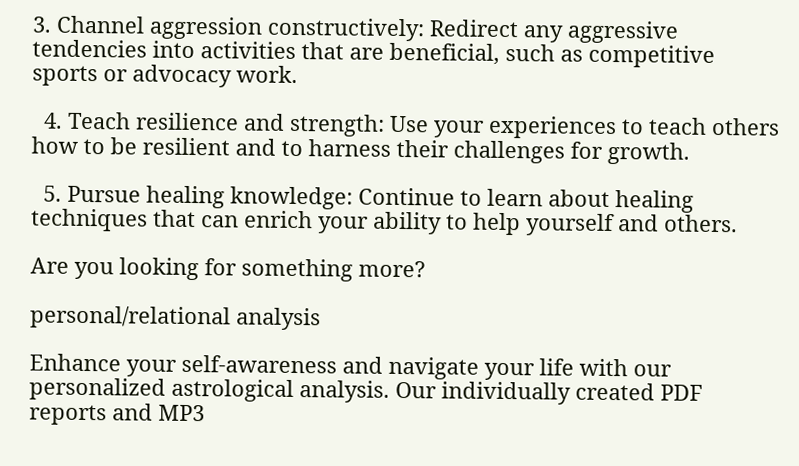3. Channel aggression constructively: Redirect any aggressive tendencies into activities that are beneficial, such as competitive sports or advocacy work.

  4. Teach resilience and strength: Use your experiences to teach others how to be resilient and to harness their challenges for growth.

  5. Pursue healing knowledge: Continue to learn about healing techniques that can enrich your ability to help yourself and others.

Are you looking for something more?

personal/relational analysis

Enhance your self-awareness and navigate your life with our personalized astrological analysis. Our individually created PDF reports and MP3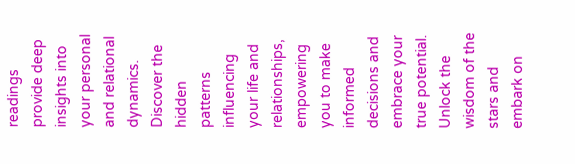readings provide deep insights into your personal and relational dynamics. Discover the hidden patterns influencing your life and relationships, empowering you to make informed decisions and embrace your true potential. Unlock the wisdom of the stars and embark on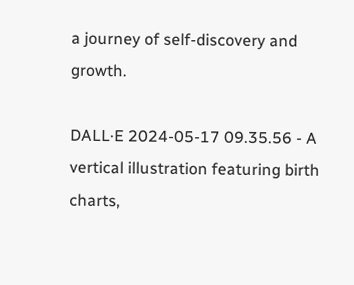a journey of self-discovery and growth.

DALL·E 2024-05-17 09.35.56 - A vertical illustration featuring birth charts,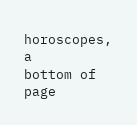horoscopes, a
bottom of page